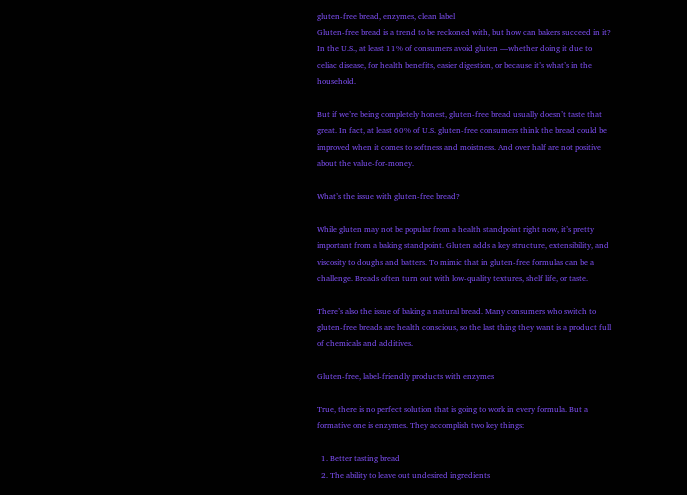gluten-free bread, enzymes, clean label
Gluten-free bread is a trend to be reckoned with, but how can bakers succeed in it? In the U.S., at least 11% of consumers avoid gluten —whether doing it due to celiac disease, for health benefits, easier digestion, or because it’s what’s in the household.

But if we’re being completely honest, gluten-free bread usually doesn’t taste that great. In fact, at least 60% of U.S. gluten-free consumers think the bread could be improved when it comes to softness and moistness. And over half are not positive about the value-for-money.

What’s the issue with gluten-free bread?

While gluten may not be popular from a health standpoint right now, it’s pretty important from a baking standpoint. Gluten adds a key structure, extensibility, and viscosity to doughs and batters. To mimic that in gluten-free formulas can be a challenge. Breads often turn out with low-quality textures, shelf life, or taste.

There’s also the issue of baking a natural bread. Many consumers who switch to gluten-free breads are health conscious, so the last thing they want is a product full of chemicals and additives.

Gluten-free, label-friendly products with enzymes

True, there is no perfect solution that is going to work in every formula. But a formative one is enzymes. They accomplish two key things:

  1. Better tasting bread
  2. The ability to leave out undesired ingredients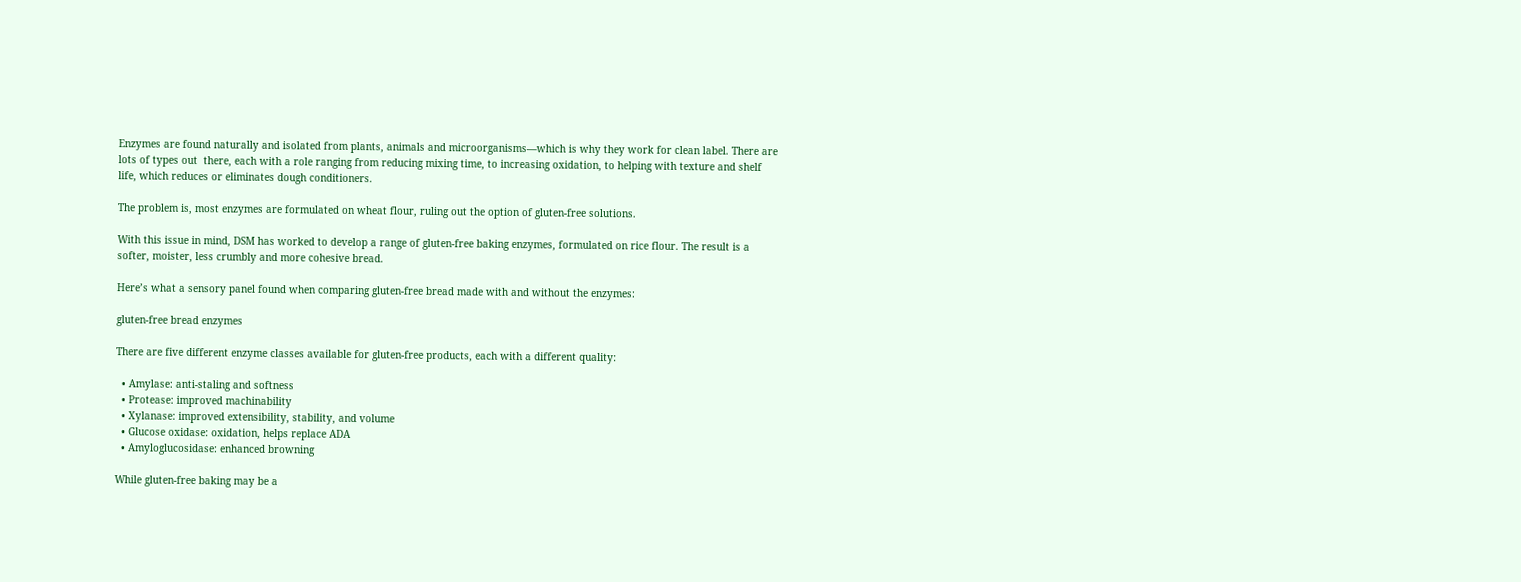Enzymes are found naturally and isolated from plants, animals and microorganisms—which is why they work for clean label. There are lots of types out  there, each with a role ranging from reducing mixing time, to increasing oxidation, to helping with texture and shelf life, which reduces or eliminates dough conditioners.

The problem is, most enzymes are formulated on wheat flour, ruling out the option of gluten-free solutions.

With this issue in mind, DSM has worked to develop a range of gluten-free baking enzymes, formulated on rice flour. The result is a softer, moister, less crumbly and more cohesive bread.

Here’s what a sensory panel found when comparing gluten-free bread made with and without the enzymes:

gluten-free bread enzymes

There are five different enzyme classes available for gluten-free products, each with a different quality:

  • Amylase: anti-staling and softness
  • Protease: improved machinability
  • Xylanase: improved extensibility, stability, and volume
  • Glucose oxidase: oxidation, helps replace ADA
  • Amyloglucosidase: enhanced browning

While gluten-free baking may be a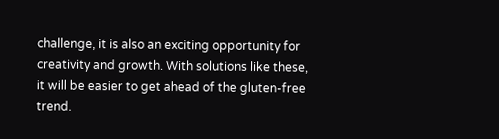challenge, it is also an exciting opportunity for creativity and growth. With solutions like these, it will be easier to get ahead of the gluten-free trend.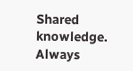Shared knowledge. Always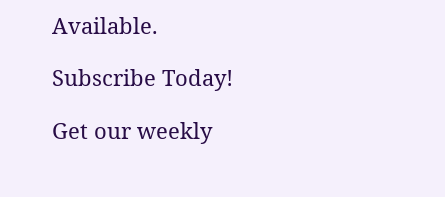Available.

Subscribe Today!

Get our weekly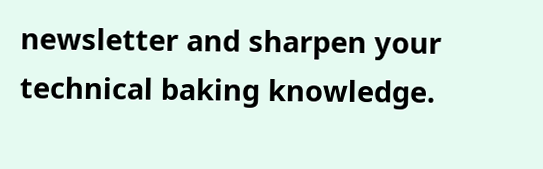newsletter and sharpen your technical baking knowledge.